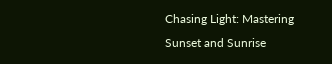Chasing Light: Mastering Sunset and Sunrise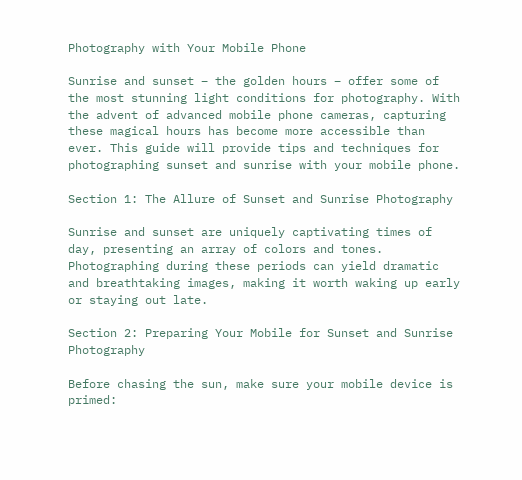Photography with Your Mobile Phone

Sunrise and sunset – the golden hours – offer some of the most stunning light conditions for photography. With the advent of advanced mobile phone cameras, capturing these magical hours has become more accessible than ever. This guide will provide tips and techniques for photographing sunset and sunrise with your mobile phone.

Section 1: The Allure of Sunset and Sunrise Photography

Sunrise and sunset are uniquely captivating times of day, presenting an array of colors and tones. Photographing during these periods can yield dramatic and breathtaking images, making it worth waking up early or staying out late.

Section 2: Preparing Your Mobile for Sunset and Sunrise Photography

Before chasing the sun, make sure your mobile device is primed: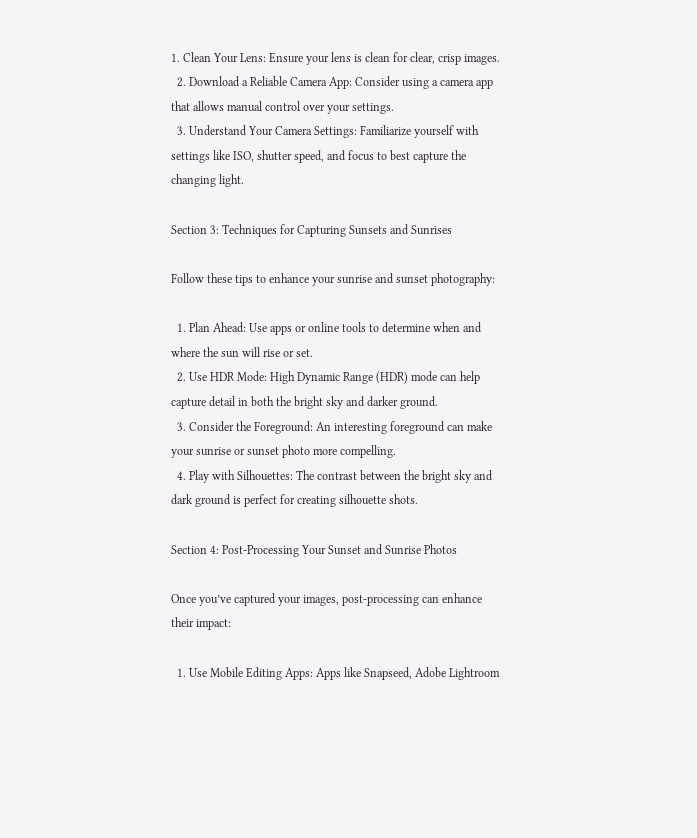1. Clean Your Lens: Ensure your lens is clean for clear, crisp images.
  2. Download a Reliable Camera App: Consider using a camera app that allows manual control over your settings.
  3. Understand Your Camera Settings: Familiarize yourself with settings like ISO, shutter speed, and focus to best capture the changing light.

Section 3: Techniques for Capturing Sunsets and Sunrises

Follow these tips to enhance your sunrise and sunset photography:

  1. Plan Ahead: Use apps or online tools to determine when and where the sun will rise or set.
  2. Use HDR Mode: High Dynamic Range (HDR) mode can help capture detail in both the bright sky and darker ground.
  3. Consider the Foreground: An interesting foreground can make your sunrise or sunset photo more compelling.
  4. Play with Silhouettes: The contrast between the bright sky and dark ground is perfect for creating silhouette shots.

Section 4: Post-Processing Your Sunset and Sunrise Photos

Once you’ve captured your images, post-processing can enhance their impact:

  1. Use Mobile Editing Apps: Apps like Snapseed, Adobe Lightroom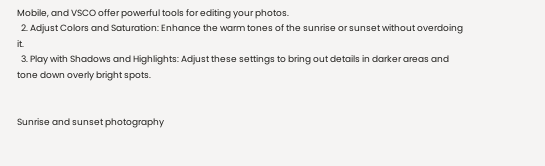Mobile, and VSCO offer powerful tools for editing your photos.
  2. Adjust Colors and Saturation: Enhance the warm tones of the sunrise or sunset without overdoing it.
  3. Play with Shadows and Highlights: Adjust these settings to bring out details in darker areas and tone down overly bright spots.


Sunrise and sunset photography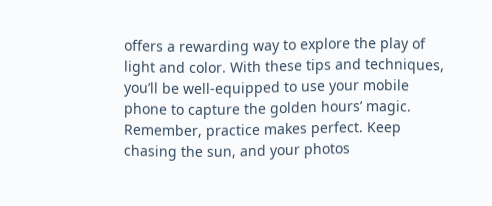offers a rewarding way to explore the play of light and color. With these tips and techniques, you’ll be well-equipped to use your mobile phone to capture the golden hours’ magic. Remember, practice makes perfect. Keep chasing the sun, and your photos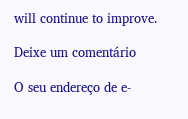will continue to improve.

Deixe um comentário

O seu endereço de e-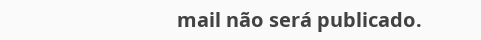mail não será publicado.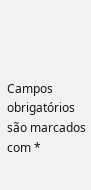Campos obrigatórios são marcados com *